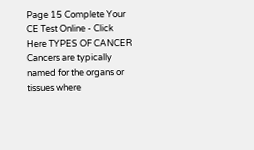Page 15 Complete Your CE Test Online - Click Here TYPES OF CANCER Cancers are typically named for the organs or tissues where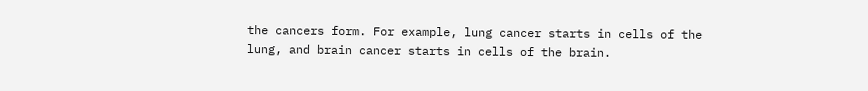the cancers form. For example, lung cancer starts in cells of the lung, and brain cancer starts in cells of the brain.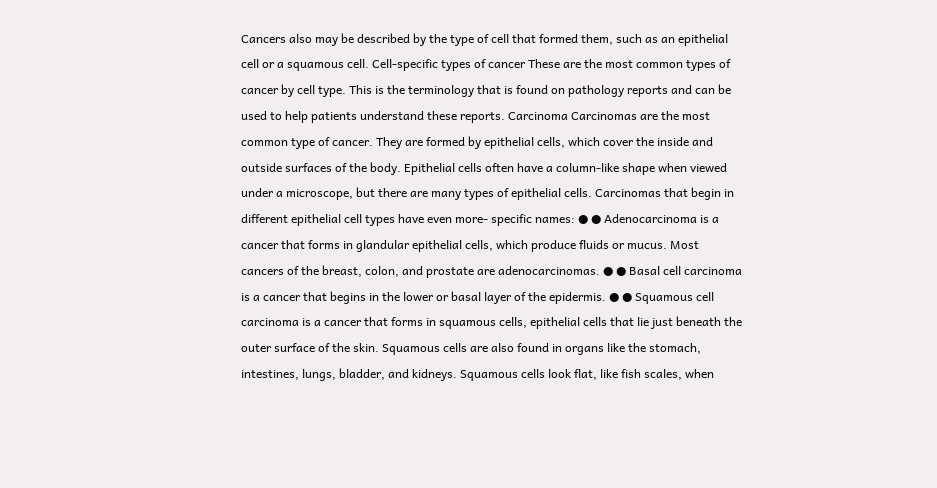Cancers also may be described by the type of cell that formed them, such as an epithelial cell or a squamous cell. Cell-specific types of cancer These are the most common types of cancer by cell type. This is the terminology that is found on pathology reports and can be used to help patients understand these reports. Carcinoma Carcinomas are the most common type of cancer. They are formed by epithelial cells, which cover the inside and outside surfaces of the body. Epithelial cells often have a column-like shape when viewed under a microscope, but there are many types of epithelial cells. Carcinomas that begin in different epithelial cell types have even more- specific names: ● ● Adenocarcinoma is a cancer that forms in glandular epithelial cells, which produce fluids or mucus. Most cancers of the breast, colon, and prostate are adenocarcinomas. ● ● Basal cell carcinoma is a cancer that begins in the lower or basal layer of the epidermis. ● ● Squamous cell carcinoma is a cancer that forms in squamous cells, epithelial cells that lie just beneath the outer surface of the skin. Squamous cells are also found in organs like the stomach, intestines, lungs, bladder, and kidneys. Squamous cells look flat, like fish scales, when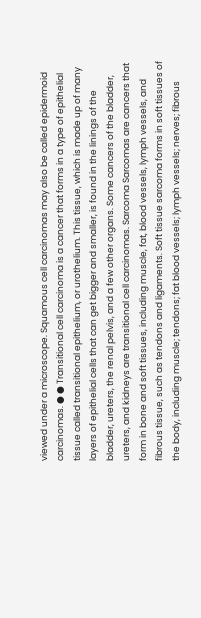viewed under a microscope. Squamous cell carcinomas may also be called epidermoid carcinomas. ● ● Transitional cell carcinoma is a cancer that forms in a type of epithelial tissue called transitional epithelium, or urothelium. This tissue, which is made up of many layers of epithelial cells that can get bigger and smaller, is found in the linings of the bladder, ureters, the renal pelvis, and a few other organs. Some cancers of the bladder, ureters, and kidneys are transitional cell carcinomas. Sarcoma Sarcomas are cancers that form in bone and soft tissues, including muscle, fat, blood vessels, lymph vessels, and fibrous tissue, such as tendons and ligaments. Soft tissue sarcoma forms in soft tissues of the body, including muscle; tendons; fat blood vessels; lymph vessels; nerves; fibrous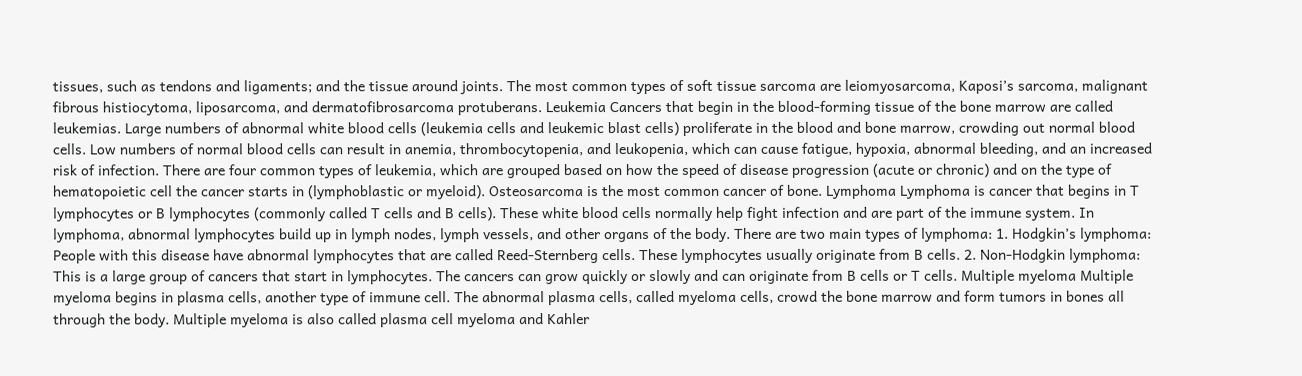tissues, such as tendons and ligaments; and the tissue around joints. The most common types of soft tissue sarcoma are leiomyosarcoma, Kaposi’s sarcoma, malignant fibrous histiocytoma, liposarcoma, and dermatofibrosarcoma protuberans. Leukemia Cancers that begin in the blood-forming tissue of the bone marrow are called leukemias. Large numbers of abnormal white blood cells (leukemia cells and leukemic blast cells) proliferate in the blood and bone marrow, crowding out normal blood cells. Low numbers of normal blood cells can result in anemia, thrombocytopenia, and leukopenia, which can cause fatigue, hypoxia, abnormal bleeding, and an increased risk of infection. There are four common types of leukemia, which are grouped based on how the speed of disease progression (acute or chronic) and on the type of hematopoietic cell the cancer starts in (lymphoblastic or myeloid). Osteosarcoma is the most common cancer of bone. Lymphoma Lymphoma is cancer that begins in T lymphocytes or B lymphocytes (commonly called T cells and B cells). These white blood cells normally help fight infection and are part of the immune system. In lymphoma, abnormal lymphocytes build up in lymph nodes, lymph vessels, and other organs of the body. There are two main types of lymphoma: 1. Hodgkin’s lymphoma: People with this disease have abnormal lymphocytes that are called Reed-Sternberg cells. These lymphocytes usually originate from B cells. 2. Non-Hodgkin lymphoma: This is a large group of cancers that start in lymphocytes. The cancers can grow quickly or slowly and can originate from B cells or T cells. Multiple myeloma Multiple myeloma begins in plasma cells, another type of immune cell. The abnormal plasma cells, called myeloma cells, crowd the bone marrow and form tumors in bones all through the body. Multiple myeloma is also called plasma cell myeloma and Kahler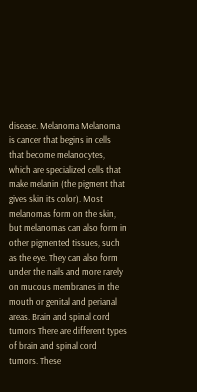disease. Melanoma Melanoma is cancer that begins in cells that become melanocytes, which are specialized cells that make melanin (the pigment that gives skin its color). Most melanomas form on the skin, but melanomas can also form in other pigmented tissues, such as the eye. They can also form under the nails and more rarely on mucous membranes in the mouth or genital and perianal areas. Brain and spinal cord tumors There are different types of brain and spinal cord tumors. These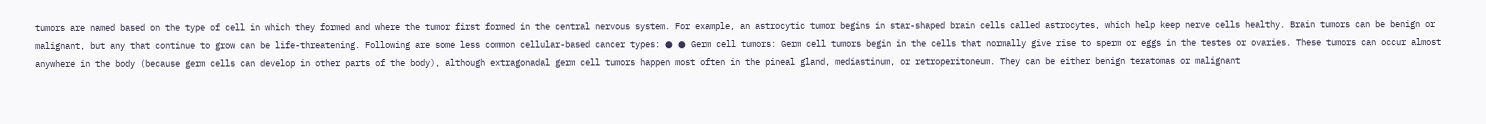tumors are named based on the type of cell in which they formed and where the tumor first formed in the central nervous system. For example, an astrocytic tumor begins in star-shaped brain cells called astrocytes, which help keep nerve cells healthy. Brain tumors can be benign or malignant, but any that continue to grow can be life-threatening. Following are some less common cellular-based cancer types: ● ● Germ cell tumors: Germ cell tumors begin in the cells that normally give rise to sperm or eggs in the testes or ovaries. These tumors can occur almost anywhere in the body (because germ cells can develop in other parts of the body), although extragonadal germ cell tumors happen most often in the pineal gland, mediastinum, or retroperitoneum. They can be either benign teratomas or malignant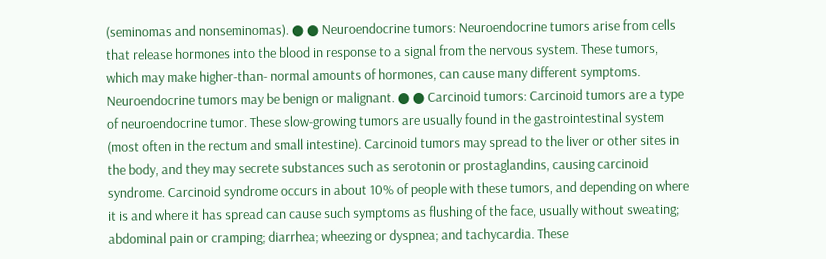(seminomas and nonseminomas). ● ● Neuroendocrine tumors: Neuroendocrine tumors arise from cells that release hormones into the blood in response to a signal from the nervous system. These tumors, which may make higher-than- normal amounts of hormones, can cause many different symptoms. Neuroendocrine tumors may be benign or malignant. ● ● Carcinoid tumors: Carcinoid tumors are a type of neuroendocrine tumor. These slow-growing tumors are usually found in the gastrointestinal system (most often in the rectum and small intestine). Carcinoid tumors may spread to the liver or other sites in the body, and they may secrete substances such as serotonin or prostaglandins, causing carcinoid syndrome. Carcinoid syndrome occurs in about 10% of people with these tumors, and depending on where it is and where it has spread can cause such symptoms as flushing of the face, usually without sweating; abdominal pain or cramping; diarrhea; wheezing or dyspnea; and tachycardia. These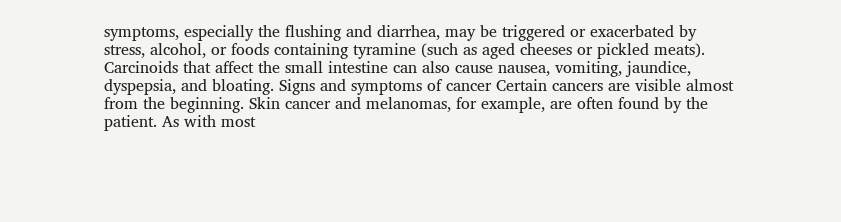symptoms, especially the flushing and diarrhea, may be triggered or exacerbated by stress, alcohol, or foods containing tyramine (such as aged cheeses or pickled meats). Carcinoids that affect the small intestine can also cause nausea, vomiting, jaundice, dyspepsia, and bloating. Signs and symptoms of cancer Certain cancers are visible almost from the beginning. Skin cancer and melanomas, for example, are often found by the patient. As with most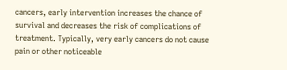cancers, early intervention increases the chance of survival and decreases the risk of complications of treatment. Typically, very early cancers do not cause pain or other noticeable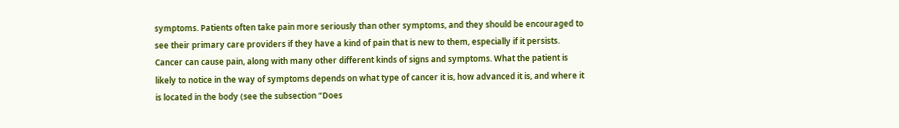symptoms. Patients often take pain more seriously than other symptoms, and they should be encouraged to see their primary care providers if they have a kind of pain that is new to them, especially if it persists. Cancer can cause pain, along with many other different kinds of signs and symptoms. What the patient is likely to notice in the way of symptoms depends on what type of cancer it is, how advanced it is, and where it is located in the body (see the subsection “Does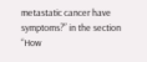metastatic cancer have symptoms?” in the section “How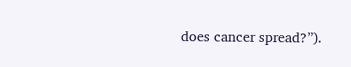does cancer spread?”).